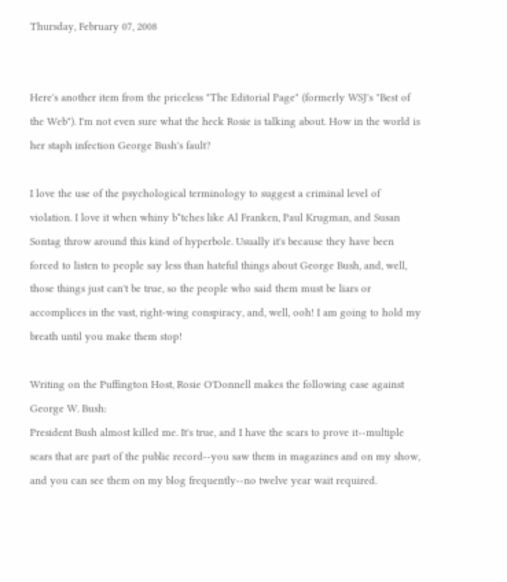Thursday, February 07, 2008


Here's another item from the priceless "The Editorial Page" (formerly WSJ's "Best of the Web"). I'm not even sure what the heck Rosie is talking about. How in the world is her staph infection George Bush's fault?

I love the use of the psychological terminology to suggest a criminal level of violation. I love it when whiny b*tches like Al Franken, Paul Krugman, and Susan Sontag throw around this kind of hyperbole. Usually it's because they have been forced to listen to people say less than hateful things about George Bush, and, well, those things just can't be true, so the people who said them must be liars or accomplices in the vast, right-wing conspiracy, and, well, ooh! I am going to hold my breath until you make them stop!

Writing on the Puffington Host, Rosie O'Donnell makes the following case against George W. Bush:
President Bush almost killed me. It's true, and I have the scars to prove it--multiple scars that are part of the public record--you saw them in magazines and on my show, and you can see them on my blog frequently--no twelve year wait required.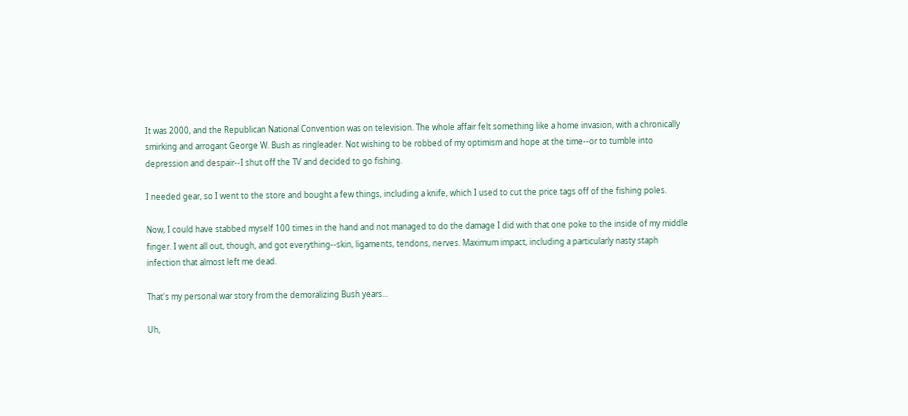It was 2000, and the Republican National Convention was on television. The whole affair felt something like a home invasion, with a chronically smirking and arrogant George W. Bush as ringleader. Not wishing to be robbed of my optimism and hope at the time--or to tumble into depression and despair--I shut off the TV and decided to go fishing.

I needed gear, so I went to the store and bought a few things, including a knife, which I used to cut the price tags off of the fishing poles.

Now, I could have stabbed myself 100 times in the hand and not managed to do the damage I did with that one poke to the inside of my middle finger. I went all out, though, and got everything--skin, ligaments, tendons, nerves. Maximum impact, including a particularly nasty staph infection that almost left me dead.

That's my personal war story from the demoralizing Bush years...

Uh,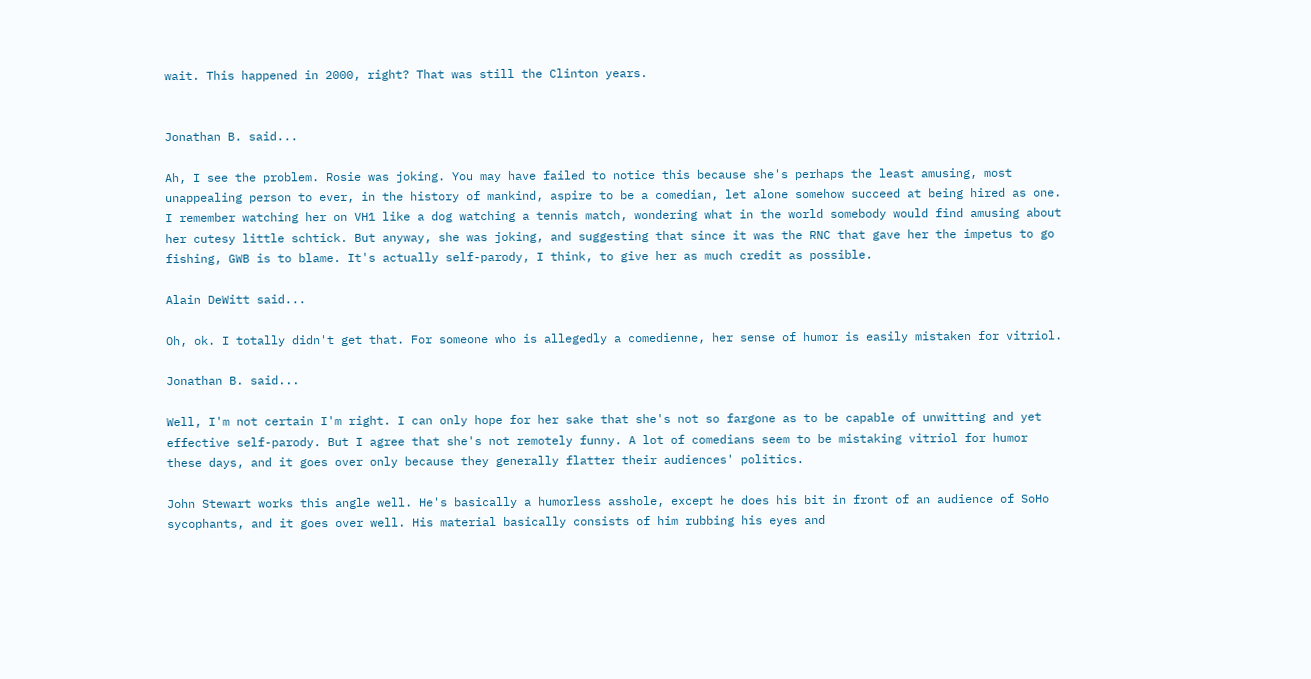wait. This happened in 2000, right? That was still the Clinton years.


Jonathan B. said...

Ah, I see the problem. Rosie was joking. You may have failed to notice this because she's perhaps the least amusing, most unappealing person to ever, in the history of mankind, aspire to be a comedian, let alone somehow succeed at being hired as one. I remember watching her on VH1 like a dog watching a tennis match, wondering what in the world somebody would find amusing about her cutesy little schtick. But anyway, she was joking, and suggesting that since it was the RNC that gave her the impetus to go fishing, GWB is to blame. It's actually self-parody, I think, to give her as much credit as possible.

Alain DeWitt said...

Oh, ok. I totally didn't get that. For someone who is allegedly a comedienne, her sense of humor is easily mistaken for vitriol.

Jonathan B. said...

Well, I'm not certain I'm right. I can only hope for her sake that she's not so fargone as to be capable of unwitting and yet effective self-parody. But I agree that she's not remotely funny. A lot of comedians seem to be mistaking vitriol for humor these days, and it goes over only because they generally flatter their audiences' politics.

John Stewart works this angle well. He's basically a humorless asshole, except he does his bit in front of an audience of SoHo sycophants, and it goes over well. His material basically consists of him rubbing his eyes and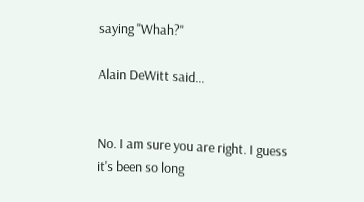saying "Whah?"

Alain DeWitt said...


No. I am sure you are right. I guess it's been so long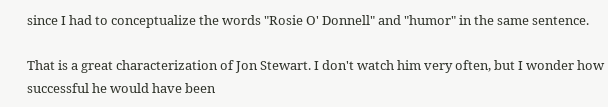since I had to conceptualize the words "Rosie O' Donnell" and "humor" in the same sentence.

That is a great characterization of Jon Stewart. I don't watch him very often, but I wonder how successful he would have been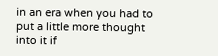in an era when you had to put a little more thought into it if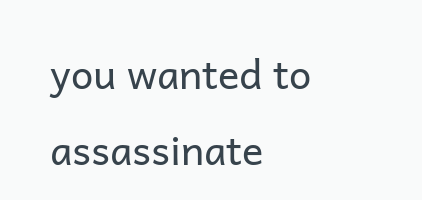you wanted to assassinate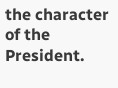the character of the President.